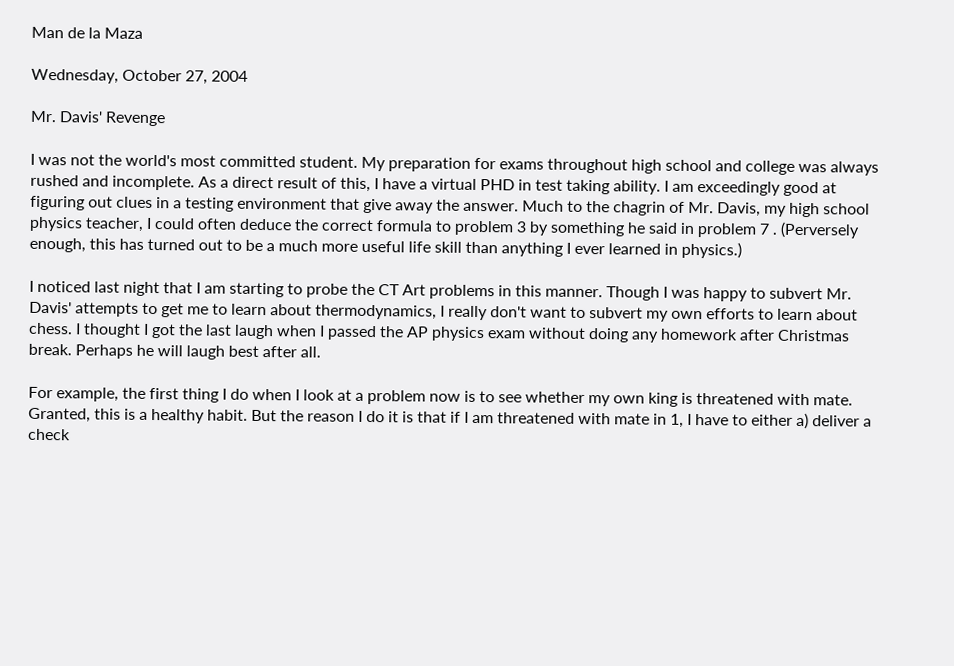Man de la Maza

Wednesday, October 27, 2004

Mr. Davis' Revenge

I was not the world's most committed student. My preparation for exams throughout high school and college was always rushed and incomplete. As a direct result of this, I have a virtual PHD in test taking ability. I am exceedingly good at figuring out clues in a testing environment that give away the answer. Much to the chagrin of Mr. Davis, my high school physics teacher, I could often deduce the correct formula to problem 3 by something he said in problem 7 . (Perversely enough, this has turned out to be a much more useful life skill than anything I ever learned in physics.)

I noticed last night that I am starting to probe the CT Art problems in this manner. Though I was happy to subvert Mr. Davis' attempts to get me to learn about thermodynamics, I really don't want to subvert my own efforts to learn about chess. I thought I got the last laugh when I passed the AP physics exam without doing any homework after Christmas break. Perhaps he will laugh best after all.

For example, the first thing I do when I look at a problem now is to see whether my own king is threatened with mate. Granted, this is a healthy habit. But the reason I do it is that if I am threatened with mate in 1, I have to either a) deliver a check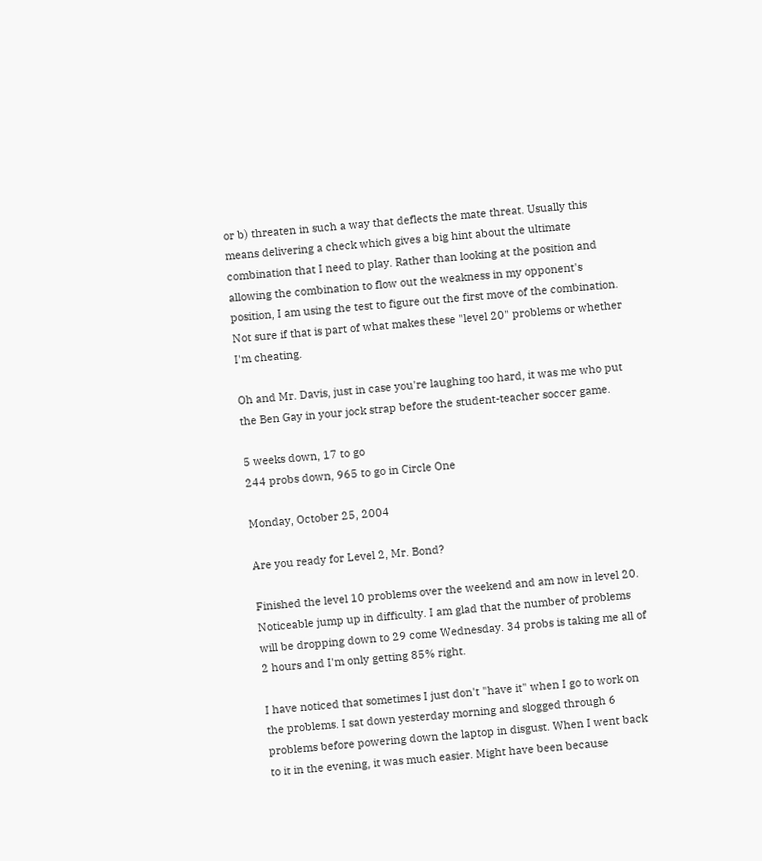or b) threaten in such a way that deflects the mate threat. Usually this means delivering a check which gives a big hint about the ultimate combination that I need to play. Rather than looking at the position and allowing the combination to flow out the weakness in my opponent's position, I am using the test to figure out the first move of the combination. Not sure if that is part of what makes these "level 20" problems or whether I'm cheating.

Oh and Mr. Davis, just in case you're laughing too hard, it was me who put the Ben Gay in your jock strap before the student-teacher soccer game.

5 weeks down, 17 to go
244 probs down, 965 to go in Circle One

Monday, October 25, 2004

Are you ready for Level 2, Mr. Bond?

Finished the level 10 problems over the weekend and am now in level 20. Noticeable jump up in difficulty. I am glad that the number of problems will be dropping down to 29 come Wednesday. 34 probs is taking me all of 2 hours and I'm only getting 85% right.

I have noticed that sometimes I just don't "have it" when I go to work on the problems. I sat down yesterday morning and slogged through 6 problems before powering down the laptop in disgust. When I went back to it in the evening, it was much easier. Might have been because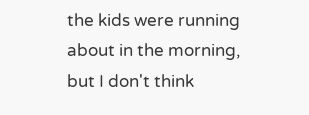the kids were running about in the morning, but I don't think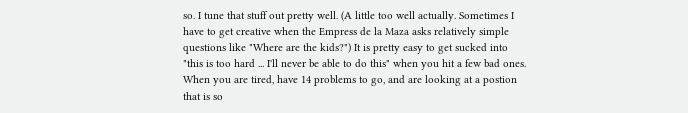so. I tune that stuff out pretty well. (A little too well actually. Sometimes I have to get creative when the Empress de la Maza asks relatively simple questions like "Where are the kids?") It is pretty easy to get sucked into "this is too hard ... I'll never be able to do this" when you hit a few bad ones. When you are tired, have 14 problems to go, and are looking at a postion that is so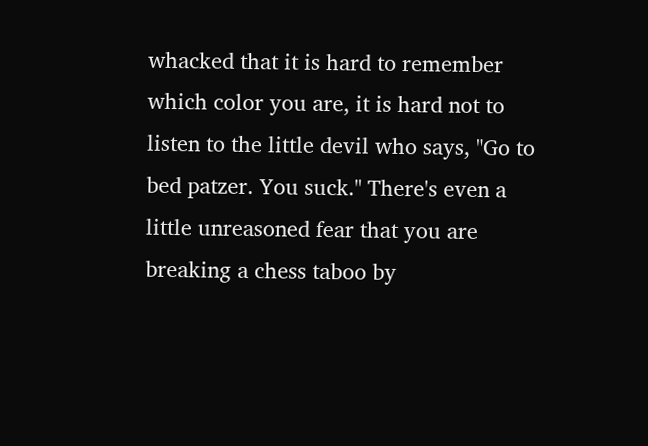whacked that it is hard to remember which color you are, it is hard not to listen to the little devil who says, "Go to bed patzer. You suck." There's even a little unreasoned fear that you are breaking a chess taboo by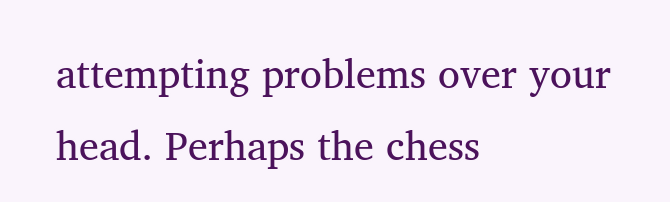attempting problems over your head. Perhaps the chess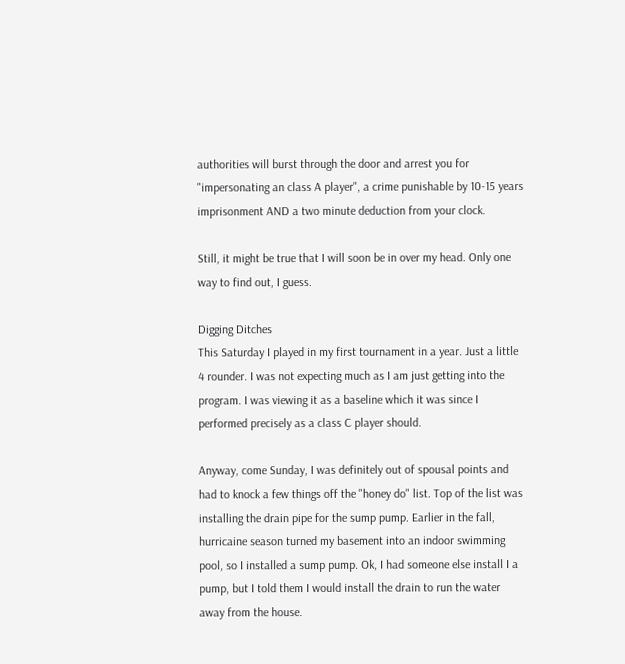authorities will burst through the door and arrest you for "impersonating an class A player", a crime punishable by 10-15 years imprisonment AND a two minute deduction from your clock.

Still, it might be true that I will soon be in over my head. Only one way to find out, I guess.

Digging Ditches
This Saturday I played in my first tournament in a year. Just a little 4 rounder. I was not expecting much as I am just getting into the program. I was viewing it as a baseline which it was since I performed precisely as a class C player should.

Anyway, come Sunday, I was definitely out of spousal points and had to knock a few things off the "honey do" list. Top of the list was installing the drain pipe for the sump pump. Earlier in the fall, hurricaine season turned my basement into an indoor swimming pool, so I installed a sump pump. Ok, I had someone else install I a pump, but I told them I would install the drain to run the water away from the house.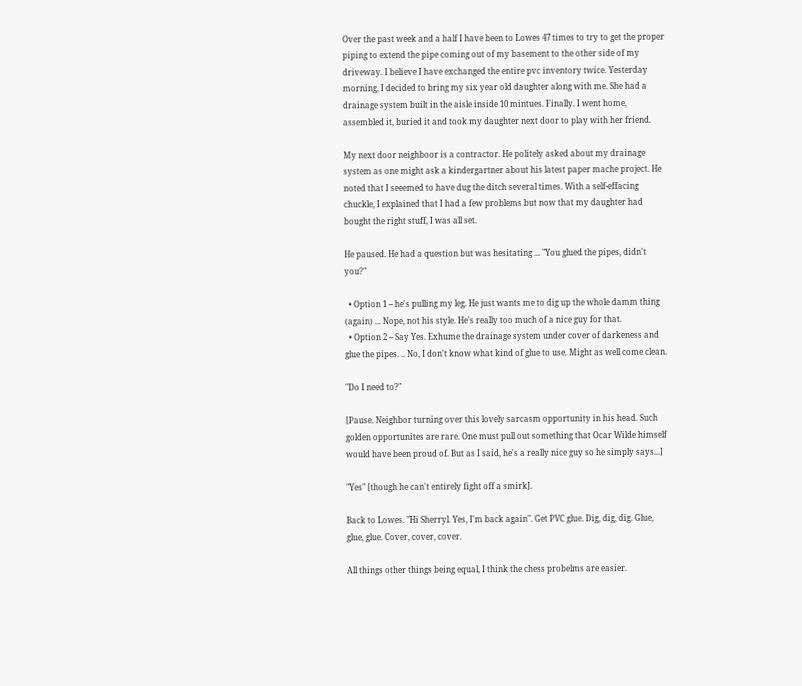Over the past week and a half I have been to Lowes 47 times to try to get the proper piping to extend the pipe coming out of my basement to the other side of my driveway. I believe I have exchanged the entire pvc inventory twice. Yesterday morning, I decided to bring my six year old daughter along with me. She had a drainage system built in the aisle inside 10 mintues. Finally. I went home, assembled it, buried it and took my daughter next door to play with her friend.

My next door neighboor is a contractor. He politely asked about my drainage system as one might ask a kindergartner about his latest paper mache project. He noted that I seeemed to have dug the ditch several times. With a self-effacing chuckle, I explained that I had a few problems but now that my daughter had bought the right stuff, I was all set.

He paused. He had a question but was hesitating ... "You glued the pipes, didn't you?"

  • Option 1 -- he's pulling my leg. He just wants me to dig up the whole damm thing (again) ... Nope, not his style. He's really too much of a nice guy for that.
  • Option 2 -- Say Yes. Exhume the drainage system under cover of darkeness and glue the pipes. .. No, I don't know what kind of glue to use. Might as well come clean.

"Do I need to?"

[Pause. Neighbor turning over this lovely sarcasm opportunity in his head. Such golden opportunites are rare. One must pull out something that Ocar Wilde himself would have been proud of. But as I said, he's a really nice guy so he simply says...]

"Yes" [though he can't entirely fight off a smirk].

Back to Lowes. "Hi Sherryl. Yes, I'm back again". Get PVC glue. Dig, dig, dig. Glue, glue, glue. Cover, cover, cover.

All things other things being equal, I think the chess probelms are easier.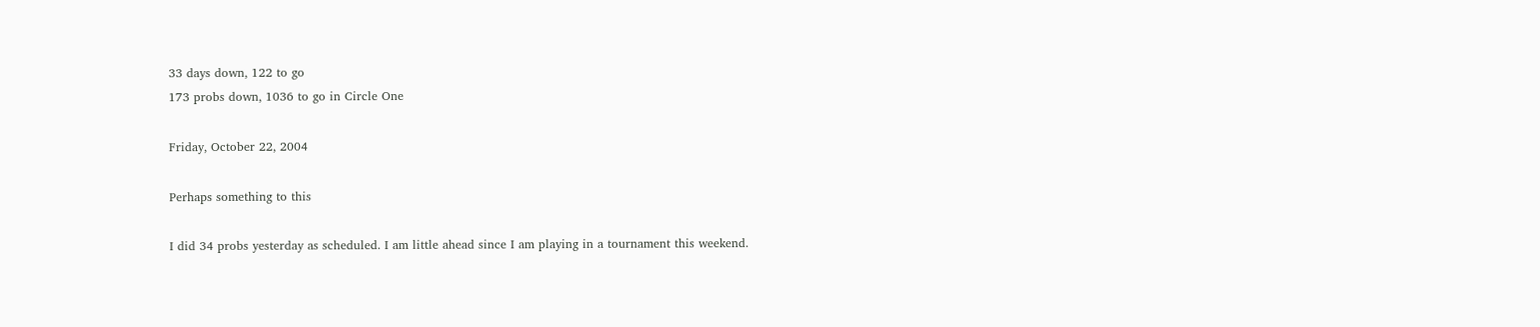33 days down, 122 to go
173 probs down, 1036 to go in Circle One

Friday, October 22, 2004

Perhaps something to this

I did 34 probs yesterday as scheduled. I am little ahead since I am playing in a tournament this weekend.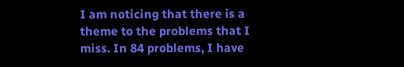I am noticing that there is a theme to the problems that I miss. In 84 problems, I have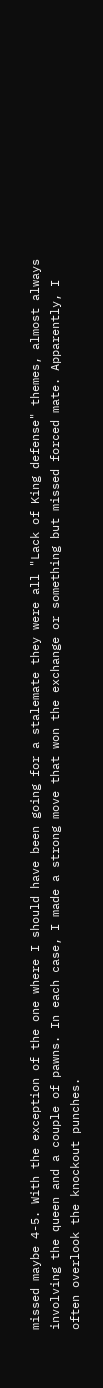missed maybe 4-5. With the exception of the one where I should have been going for a stalemate they were all "Lack of King defense" themes, almost always involving the queen and a couple of pawns. In each case, I made a strong move that won the exchange or something but missed forced mate. Apparently, I often overlook the knockout punches.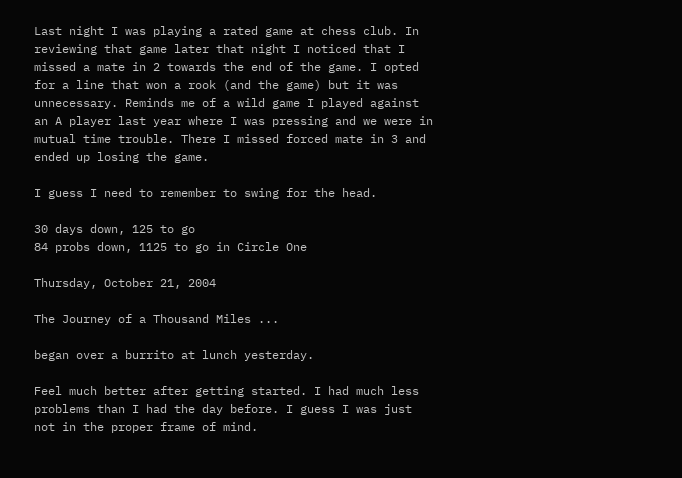Last night I was playing a rated game at chess club. In reviewing that game later that night I noticed that I missed a mate in 2 towards the end of the game. I opted for a line that won a rook (and the game) but it was unnecessary. Reminds me of a wild game I played against an A player last year where I was pressing and we were in mutual time trouble. There I missed forced mate in 3 and ended up losing the game.

I guess I need to remember to swing for the head.

30 days down, 125 to go
84 probs down, 1125 to go in Circle One

Thursday, October 21, 2004

The Journey of a Thousand Miles ...

began over a burrito at lunch yesterday.

Feel much better after getting started. I had much less problems than I had the day before. I guess I was just not in the proper frame of mind.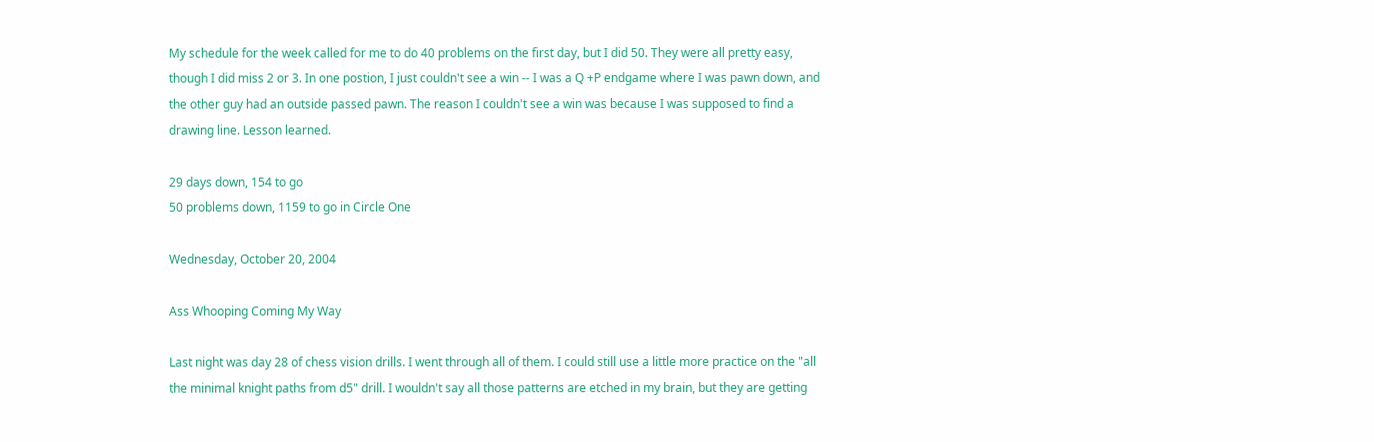My schedule for the week called for me to do 40 problems on the first day, but I did 50. They were all pretty easy, though I did miss 2 or 3. In one postion, I just couldn't see a win -- I was a Q +P endgame where I was pawn down, and the other guy had an outside passed pawn. The reason I couldn't see a win was because I was supposed to find a drawing line. Lesson learned.

29 days down, 154 to go
50 problems down, 1159 to go in Circle One

Wednesday, October 20, 2004

Ass Whooping Coming My Way

Last night was day 28 of chess vision drills. I went through all of them. I could still use a little more practice on the "all the minimal knight paths from d5" drill. I wouldn't say all those patterns are etched in my brain, but they are getting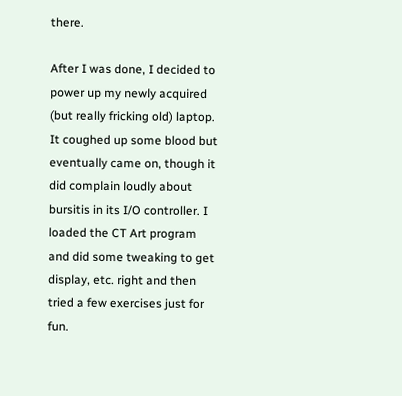there.

After I was done, I decided to power up my newly acquired (but really fricking old) laptop. It coughed up some blood but eventually came on, though it did complain loudly about bursitis in its I/O controller. I loaded the CT Art program and did some tweaking to get display, etc. right and then tried a few exercises just for fun.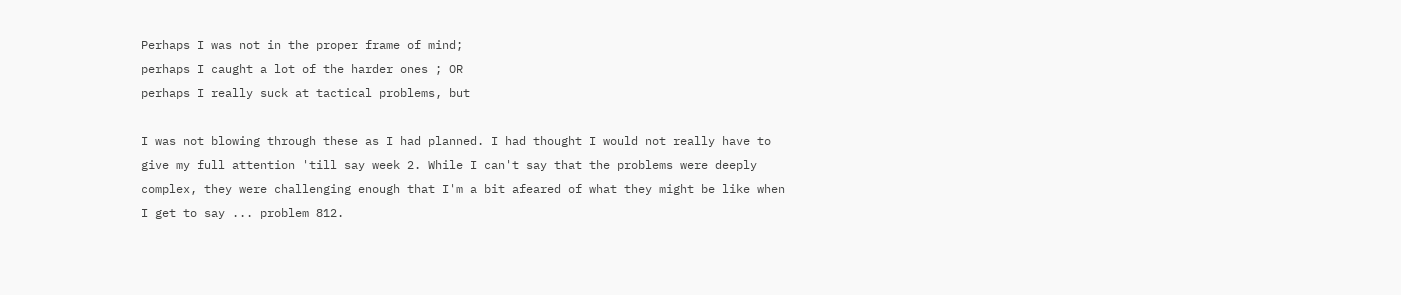Perhaps I was not in the proper frame of mind;
perhaps I caught a lot of the harder ones ; OR
perhaps I really suck at tactical problems, but

I was not blowing through these as I had planned. I had thought I would not really have to give my full attention 'till say week 2. While I can't say that the problems were deeply complex, they were challenging enough that I'm a bit afeared of what they might be like when I get to say ... problem 812.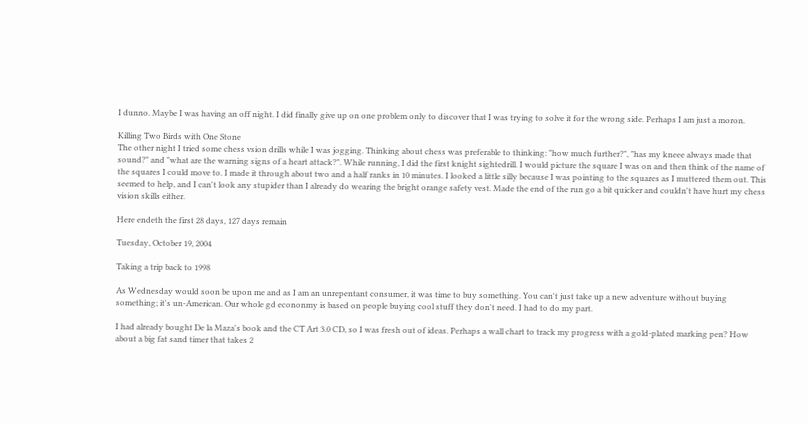I dunno. Maybe I was having an off night. I did finally give up on one problem only to discover that I was trying to solve it for the wrong side. Perhaps I am just a moron.

Killing Two Birds with One Stone
The other night I tried some chess vsion drills while I was jogging. Thinking about chess was preferable to thinking: "how much further?", "has my kneee always made that sound?" and "what are the warning signs of a heart attack?". While running, I did the first knight sightedrill. I would picture the square I was on and then think of the name of the squares I could move to. I made it through about two and a half ranks in 10 minutes. I looked a little silly because I was pointing to the squares as I muttered them out. This seemed to help, and I can't look any stupider than I already do wearing the bright orange safety vest. Made the end of the run go a bit quicker and couldn't have hurt my chess vision skills either.

Here endeth the first 28 days, 127 days remain

Tuesday, October 19, 2004

Taking a trip back to 1998

As Wednesday would soon be upon me and as I am an unrepentant consumer, it was time to buy something. You can't just take up a new adventure without buying something; it's un-American. Our whole gd econonmy is based on people buying cool stuff they don't need. I had to do my part.

I had already bought De la Maza's book and the CT Art 3.0 CD, so I was fresh out of ideas. Perhaps a wall chart to track my progress with a gold-plated marking pen? How about a big fat sand timer that takes 2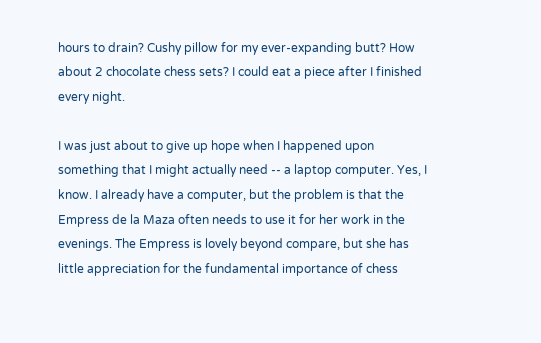hours to drain? Cushy pillow for my ever-expanding butt? How about 2 chocolate chess sets? I could eat a piece after I finished every night.

I was just about to give up hope when I happened upon something that I might actually need -- a laptop computer. Yes, I know. I already have a computer, but the problem is that the Empress de la Maza often needs to use it for her work in the evenings. The Empress is lovely beyond compare, but she has little appreciation for the fundamental importance of chess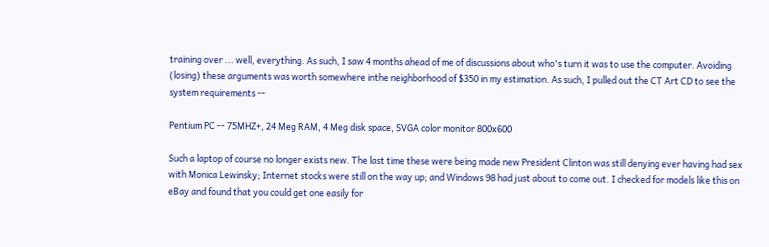training over ... well, everything. As such, I saw 4 months ahead of me of discussions about who's turn it was to use the computer. Avoiding (losing) these arguments was worth somewhere inthe neighborhood of $350 in my estimation. As such, I pulled out the CT Art CD to see the system requirements --

Pentium PC -- 75MHZ+, 24 Meg RAM, 4 Meg disk space, SVGA color monitor 800x600

Such a laptop of course no longer exists new. The last time these were being made new President Clinton was still denying ever having had sex with Monica Lewinsky; Internet stocks were still on the way up; and Windows 98 had just about to come out. I checked for models like this on eBay and found that you could get one easily for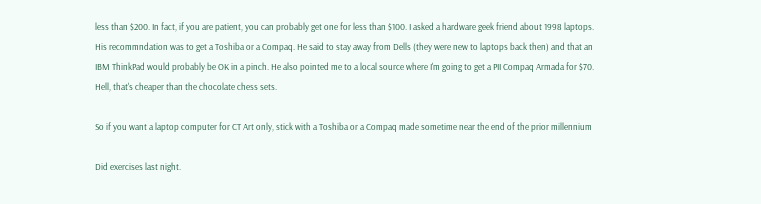less than $200. In fact, if you are patient, you can probably get one for less than $100. I asked a hardware geek friend about 1998 laptops. His recommndation was to get a Toshiba or a Compaq. He said to stay away from Dells (they were new to laptops back then) and that an IBM ThinkPad would probably be OK in a pinch. He also pointed me to a local source where I'm going to get a PII Compaq Armada for $70. Hell, that's cheaper than the chocolate chess sets.

So if you want a laptop computer for CT Art only, stick with a Toshiba or a Compaq made sometime near the end of the prior millennium

Did exercises last night.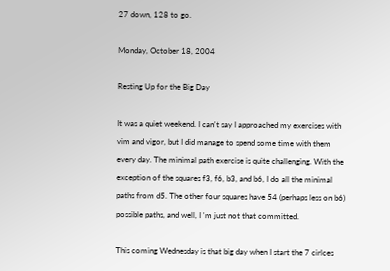27 down, 128 to go.

Monday, October 18, 2004

Resting Up for the Big Day

It was a quiet weekend. I can't say I approached my exercises with vim and vigor, but I did manage to spend some time with them every day. The minimal path exercise is quite challenging. With the exception of the squares f3, f6, b3, and b6, I do all the minimal paths from d5. The other four squares have 54 (perhaps less on b6) possible paths, and well, I 'm just not that committed.

This coming Wednesday is that big day when I start the 7 cirlces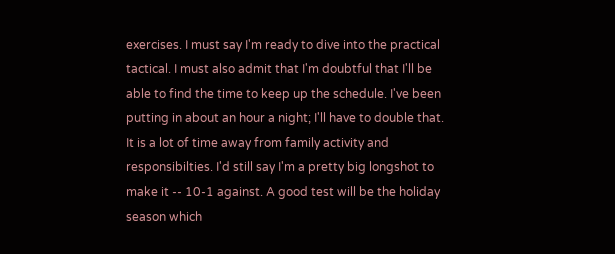exercises. I must say I'm ready to dive into the practical tactical. I must also admit that I'm doubtful that I'll be able to find the time to keep up the schedule. I've been putting in about an hour a night; I'll have to double that. It is a lot of time away from family activity and responsibilties. I'd still say I'm a pretty big longshot to make it -- 10-1 against. A good test will be the holiday season which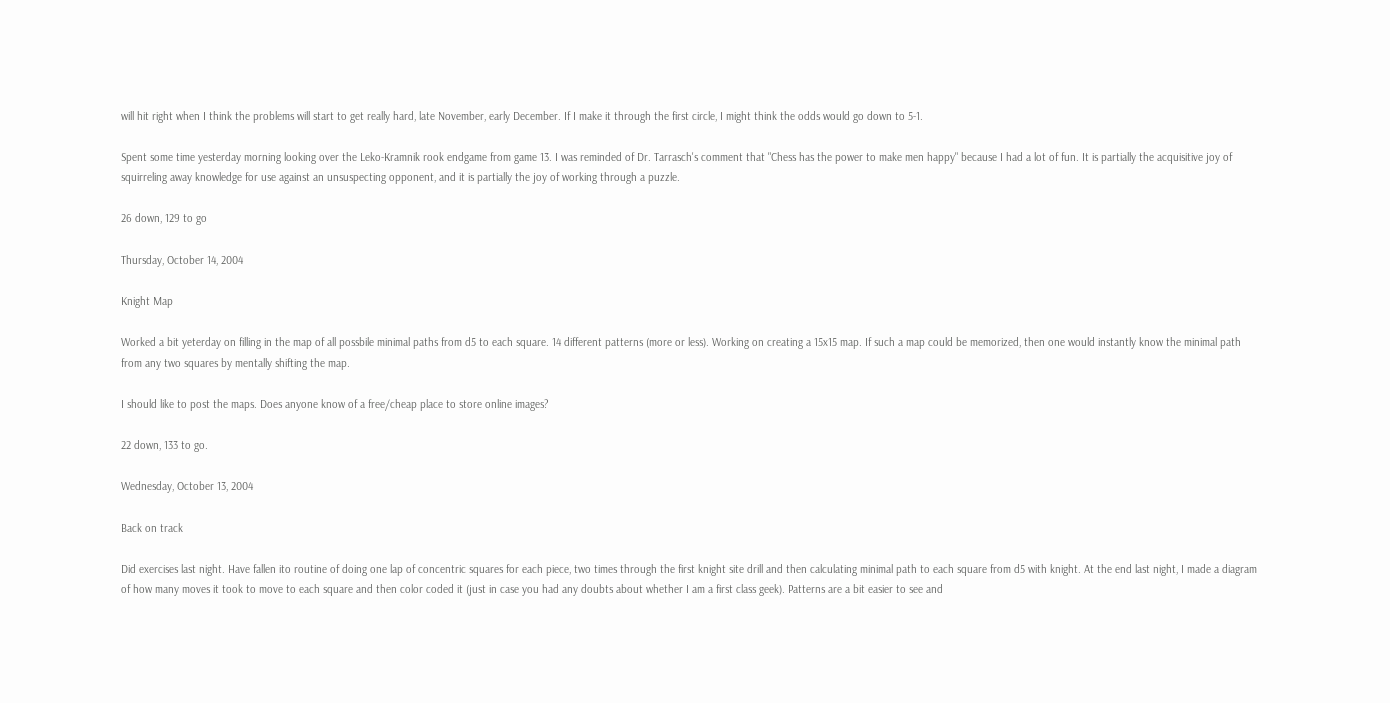will hit right when I think the problems will start to get really hard, late November, early December. If I make it through the first circle, I might think the odds would go down to 5-1.

Spent some time yesterday morning looking over the Leko-Kramnik rook endgame from game 13. I was reminded of Dr. Tarrasch's comment that "Chess has the power to make men happy" because I had a lot of fun. It is partially the acquisitive joy of squirreling away knowledge for use against an unsuspecting opponent, and it is partially the joy of working through a puzzle.

26 down, 129 to go

Thursday, October 14, 2004

Knight Map

Worked a bit yeterday on filling in the map of all possbile minimal paths from d5 to each square. 14 different patterns (more or less). Working on creating a 15x15 map. If such a map could be memorized, then one would instantly know the minimal path from any two squares by mentally shifting the map.

I should like to post the maps. Does anyone know of a free/cheap place to store online images?

22 down, 133 to go.

Wednesday, October 13, 2004

Back on track

Did exercises last night. Have fallen ito routine of doing one lap of concentric squares for each piece, two times through the first knight site drill and then calculating minimal path to each square from d5 with knight. At the end last night, I made a diagram of how many moves it took to move to each square and then color coded it (just in case you had any doubts about whether I am a first class geek). Patterns are a bit easier to see and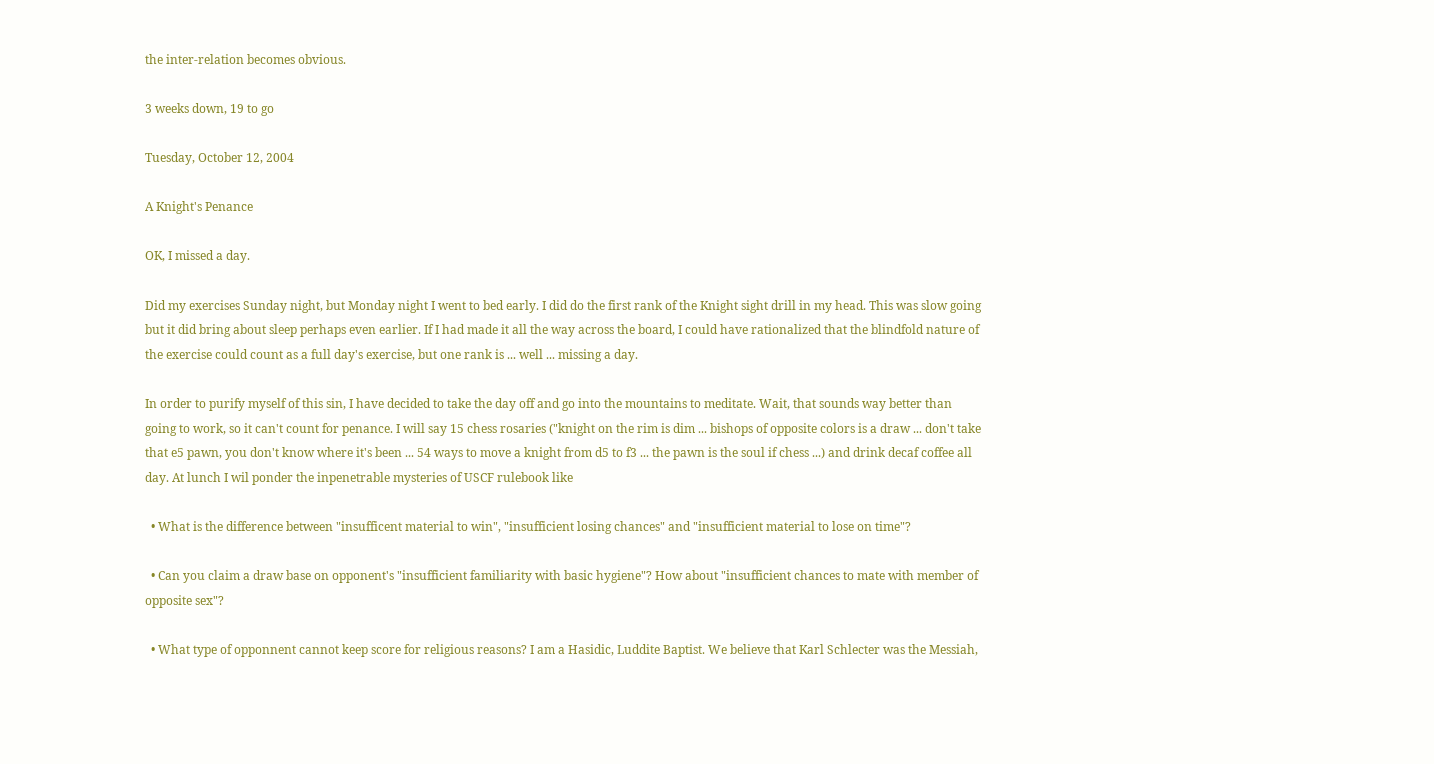the inter-relation becomes obvious.

3 weeks down, 19 to go

Tuesday, October 12, 2004

A Knight's Penance

OK, I missed a day.

Did my exercises Sunday night, but Monday night I went to bed early. I did do the first rank of the Knight sight drill in my head. This was slow going but it did bring about sleep perhaps even earlier. If I had made it all the way across the board, I could have rationalized that the blindfold nature of the exercise could count as a full day's exercise, but one rank is ... well ... missing a day.

In order to purify myself of this sin, I have decided to take the day off and go into the mountains to meditate. Wait, that sounds way better than going to work, so it can't count for penance. I will say 15 chess rosaries ("knight on the rim is dim ... bishops of opposite colors is a draw ... don't take that e5 pawn, you don't know where it's been ... 54 ways to move a knight from d5 to f3 ... the pawn is the soul if chess ...) and drink decaf coffee all day. At lunch I wil ponder the inpenetrable mysteries of USCF rulebook like

  • What is the difference between "insufficent material to win", "insufficient losing chances" and "insufficient material to lose on time"?

  • Can you claim a draw base on opponent's "insufficient familiarity with basic hygiene"? How about "insufficient chances to mate with member of opposite sex"?

  • What type of opponnent cannot keep score for religious reasons? I am a Hasidic, Luddite Baptist. We believe that Karl Schlecter was the Messiah,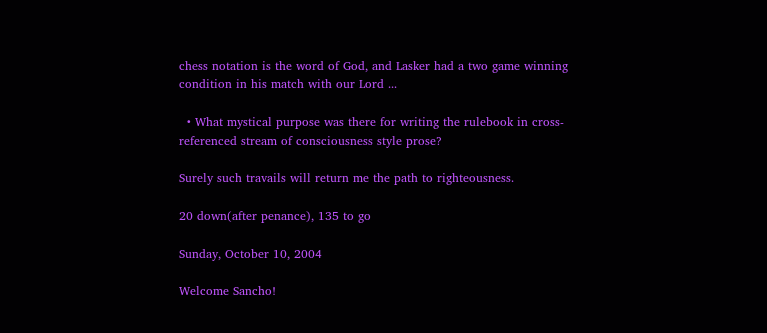chess notation is the word of God, and Lasker had a two game winning condition in his match with our Lord ...

  • What mystical purpose was there for writing the rulebook in cross-referenced stream of consciousness style prose?

Surely such travails will return me the path to righteousness.

20 down(after penance), 135 to go

Sunday, October 10, 2004

Welcome Sancho!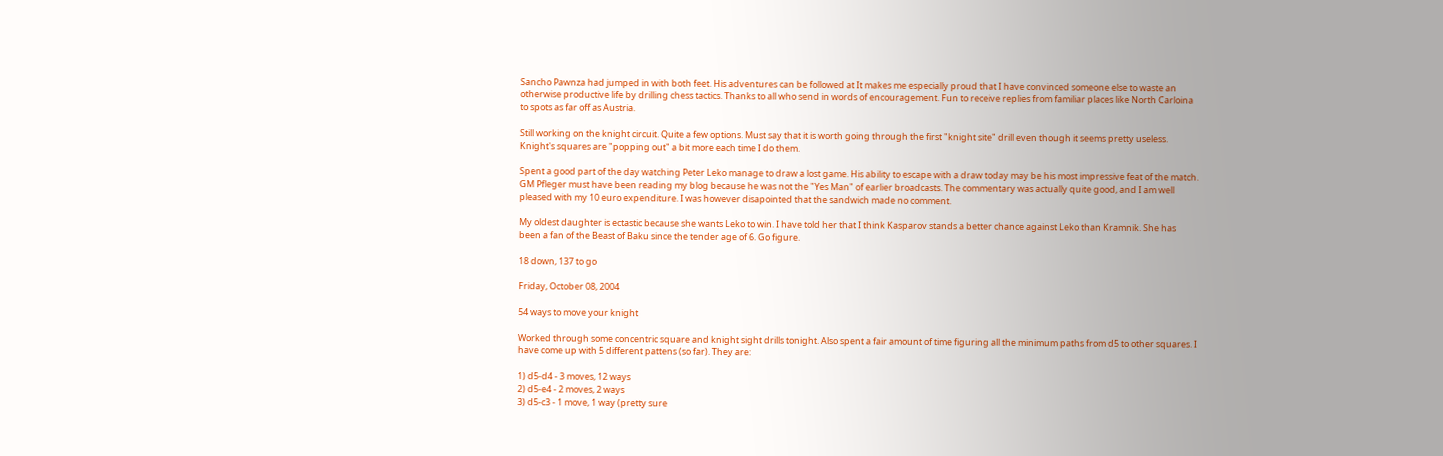Sancho Pawnza had jumped in with both feet. His adventures can be followed at It makes me especially proud that I have convinced someone else to waste an otherwise productive life by drilling chess tactics. Thanks to all who send in words of encouragement. Fun to receive replies from familiar places like North Carloina to spots as far off as Austria.

Still working on the knight circuit. Quite a few options. Must say that it is worth going through the first "knight site" drill even though it seems pretty useless. Knight's squares are "popping out" a bit more each time I do them.

Spent a good part of the day watching Peter Leko manage to draw a lost game. His ability to escape with a draw today may be his most impressive feat of the match. GM Pfleger must have been reading my blog because he was not the "Yes Man" of earlier broadcasts. The commentary was actually quite good, and I am well pleased with my 10 euro expenditure. I was however disapointed that the sandwich made no comment.

My oldest daughter is ectastic because she wants Leko to win. I have told her that I think Kasparov stands a better chance against Leko than Kramnik. She has been a fan of the Beast of Baku since the tender age of 6. Go figure.

18 down, 137 to go

Friday, October 08, 2004

54 ways to move your knight

Worked through some concentric square and knight sight drills tonight. Also spent a fair amount of time figuring all the minimum paths from d5 to other squares. I have come up with 5 different pattens (so far). They are:

1) d5-d4 - 3 moves, 12 ways
2) d5-e4 - 2 moves, 2 ways
3) d5-c3 - 1 move, 1 way (pretty sure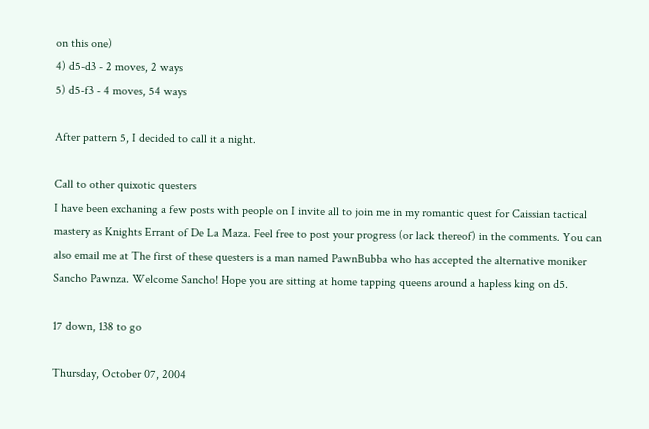on this one)
4) d5-d3 - 2 moves, 2 ways
5) d5-f3 - 4 moves, 54 ways

After pattern 5, I decided to call it a night.

Call to other quixotic questers
I have been exchaning a few posts with people on I invite all to join me in my romantic quest for Caissian tactical mastery as Knights Errant of De La Maza. Feel free to post your progress (or lack thereof) in the comments. You can also email me at The first of these questers is a man named PawnBubba who has accepted the alternative moniker Sancho Pawnza. Welcome Sancho! Hope you are sitting at home tapping queens around a hapless king on d5.

17 down, 138 to go

Thursday, October 07, 2004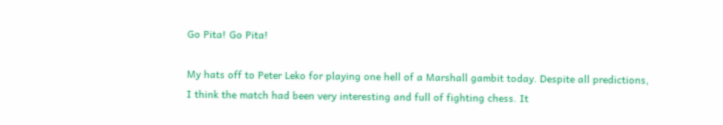Go Pita! Go Pita!

My hats off to Peter Leko for playing one hell of a Marshall gambit today. Despite all predictions, I think the match had been very interesting and full of fighting chess. It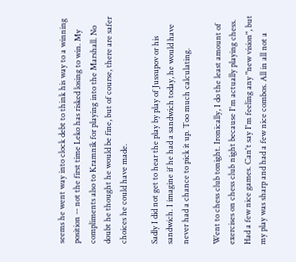seems he went way into clock debt to think his way to a winning position -- not the first time Leko has risked losing to win. My compliments also to Kramnik for playing into the Marshall. No doubt he thought he would be fine, but of course, there are safer choices he could have made.

Sadly I did not get to hear the play by play of Jussupov or his sandwich. I imagine if he had a sandwich today, he would have never had a chance to pick it up. Too much calculating.

Went to chess club tonight. Ironically, I do the least amount of exercises on chess club night because I'm actually playing chess. Had a few nice games. Can't say I'm feeling any "new vision", but my play was sharp and had a few nice combos. All in all not a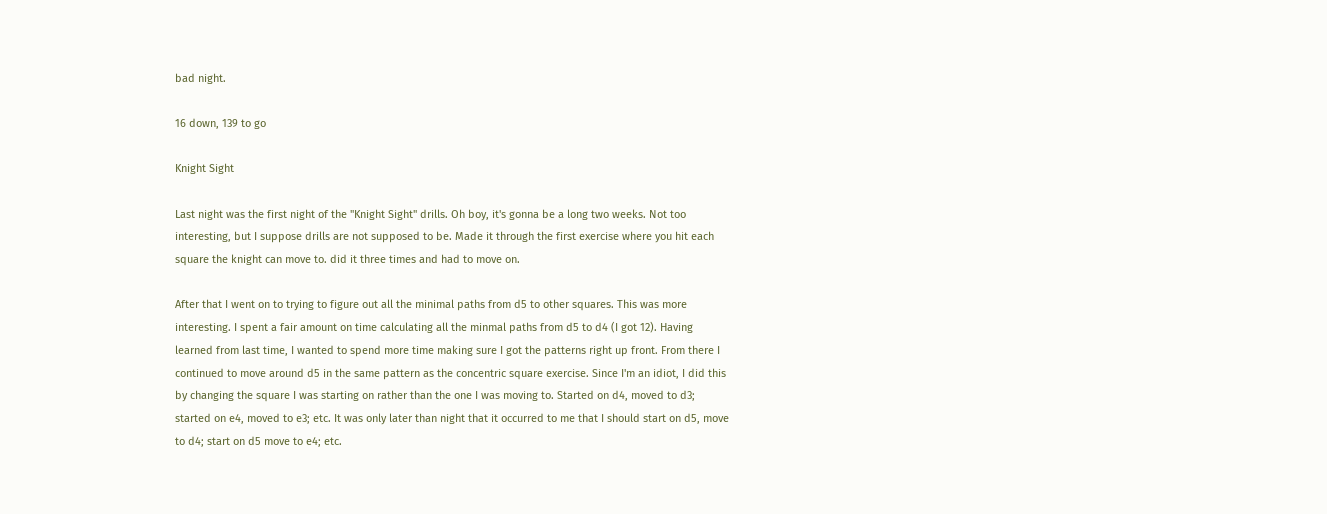bad night.

16 down, 139 to go

Knight Sight

Last night was the first night of the "Knight Sight" drills. Oh boy, it's gonna be a long two weeks. Not too interesting, but I suppose drills are not supposed to be. Made it through the first exercise where you hit each square the knight can move to. did it three times and had to move on.

After that I went on to trying to figure out all the minimal paths from d5 to other squares. This was more interesting. I spent a fair amount on time calculating all the minmal paths from d5 to d4 (I got 12). Having learned from last time, I wanted to spend more time making sure I got the patterns right up front. From there I continued to move around d5 in the same pattern as the concentric square exercise. Since I'm an idiot, I did this by changing the square I was starting on rather than the one I was moving to. Started on d4, moved to d3; started on e4, moved to e3; etc. It was only later than night that it occurred to me that I should start on d5, move to d4; start on d5 move to e4; etc.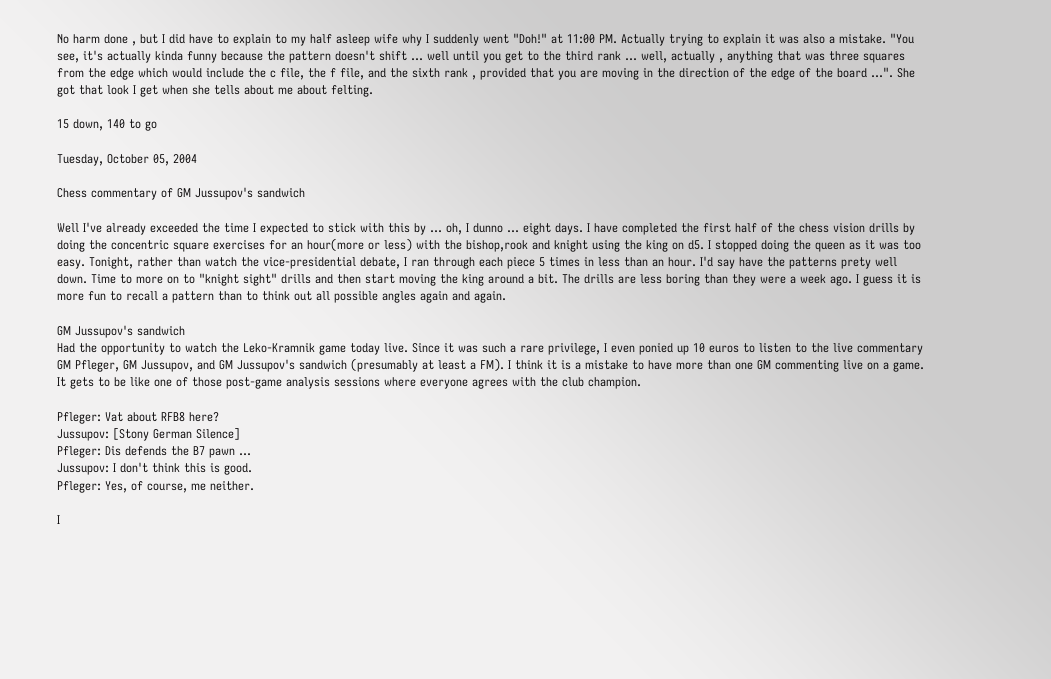No harm done , but I did have to explain to my half asleep wife why I suddenly went "Doh!" at 11:00 PM. Actually trying to explain it was also a mistake. "You see, it's actually kinda funny because the pattern doesn't shift ... well until you get to the third rank ... well, actually , anything that was three squares from the edge which would include the c file, the f file, and the sixth rank , provided that you are moving in the direction of the edge of the board ...". She got that look I get when she tells about me about felting.

15 down, 140 to go

Tuesday, October 05, 2004

Chess commentary of GM Jussupov's sandwich

Well I've already exceeded the time I expected to stick with this by ... oh, I dunno ... eight days. I have completed the first half of the chess vision drills by doing the concentric square exercises for an hour(more or less) with the bishop,rook and knight using the king on d5. I stopped doing the queen as it was too easy. Tonight, rather than watch the vice-presidential debate, I ran through each piece 5 times in less than an hour. I'd say have the patterns prety well down. Time to more on to "knight sight" drills and then start moving the king around a bit. The drills are less boring than they were a week ago. I guess it is more fun to recall a pattern than to think out all possible angles again and again.

GM Jussupov's sandwich
Had the opportunity to watch the Leko-Kramnik game today live. Since it was such a rare privilege, I even ponied up 10 euros to listen to the live commentary GM Pfleger, GM Jussupov, and GM Jussupov's sandwich (presumably at least a FM). I think it is a mistake to have more than one GM commenting live on a game. It gets to be like one of those post-game analysis sessions where everyone agrees with the club champion.

Pfleger: Vat about RFB8 here?
Jussupov: [Stony German Silence]
Pfleger: Dis defends the B7 pawn ...
Jussupov: I don't think this is good.
Pfleger: Yes, of course, me neither.

I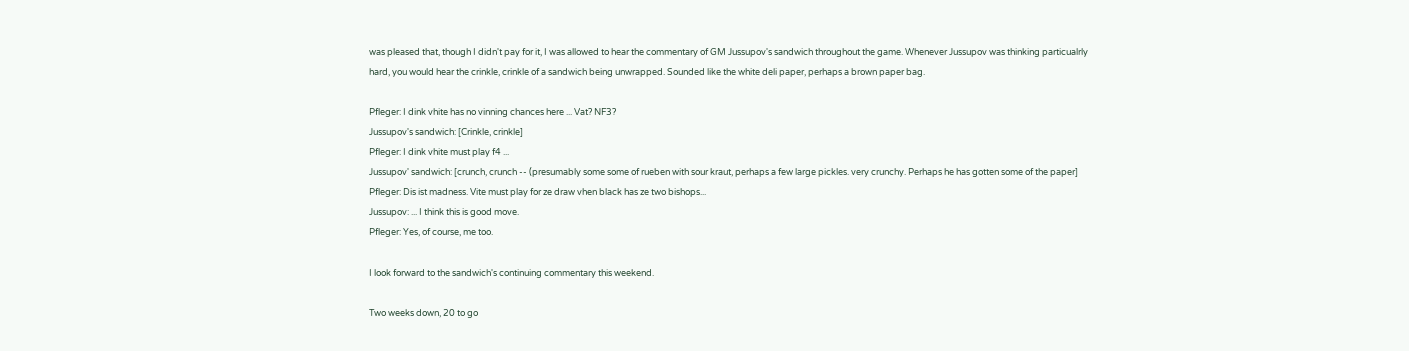was pleased that, though I didn't pay for it, I was allowed to hear the commentary of GM Jussupov's sandwich throughout the game. Whenever Jussupov was thinking particualrly hard, you would hear the crinkle, crinkle of a sandwich being unwrapped. Sounded like the white deli paper, perhaps a brown paper bag.

Pfleger: I dink vhite has no vinning chances here ... Vat? NF3?
Jussupov's sandwich: [Crinkle, crinkle]
Pfleger: I dink vhite must play f4 ...
Jussupov' sandwich: [crunch, crunch -- (presumably some some of rueben with sour kraut, perhaps a few large pickles. very crunchy. Perhaps he has gotten some of the paper]
Pfleger: Dis ist madness. Vite must play for ze draw vhen black has ze two bishops...
Jussupov: ... I think this is good move.
Pfleger: Yes, of course, me too.

I look forward to the sandwich's continuing commentary this weekend.

Two weeks down, 20 to go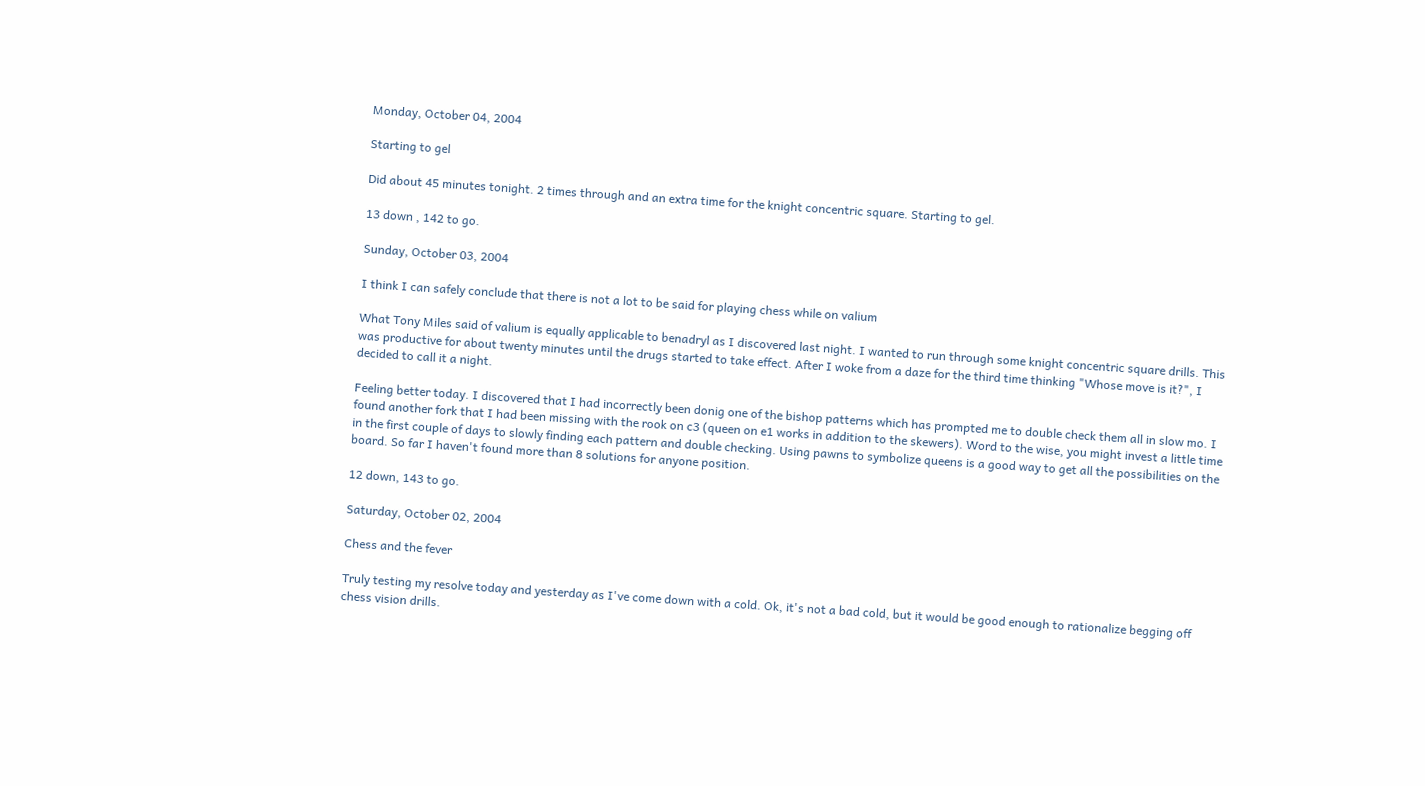Monday, October 04, 2004

Starting to gel

Did about 45 minutes tonight. 2 times through and an extra time for the knight concentric square. Starting to gel.

13 down , 142 to go.

Sunday, October 03, 2004

I think I can safely conclude that there is not a lot to be said for playing chess while on valium

What Tony Miles said of valium is equally applicable to benadryl as I discovered last night. I wanted to run through some knight concentric square drills. This was productive for about twenty minutes until the drugs started to take effect. After I woke from a daze for the third time thinking "Whose move is it?", I decided to call it a night.

Feeling better today. I discovered that I had incorrectly been donig one of the bishop patterns which has prompted me to double check them all in slow mo. I found another fork that I had been missing with the rook on c3 (queen on e1 works in addition to the skewers). Word to the wise, you might invest a little time in the first couple of days to slowly finding each pattern and double checking. Using pawns to symbolize queens is a good way to get all the possibilities on the board. So far I haven't found more than 8 solutions for anyone position.

12 down, 143 to go.

Saturday, October 02, 2004

Chess and the fever

Truly testing my resolve today and yesterday as I've come down with a cold. Ok, it's not a bad cold, but it would be good enough to rationalize begging off chess vision drills.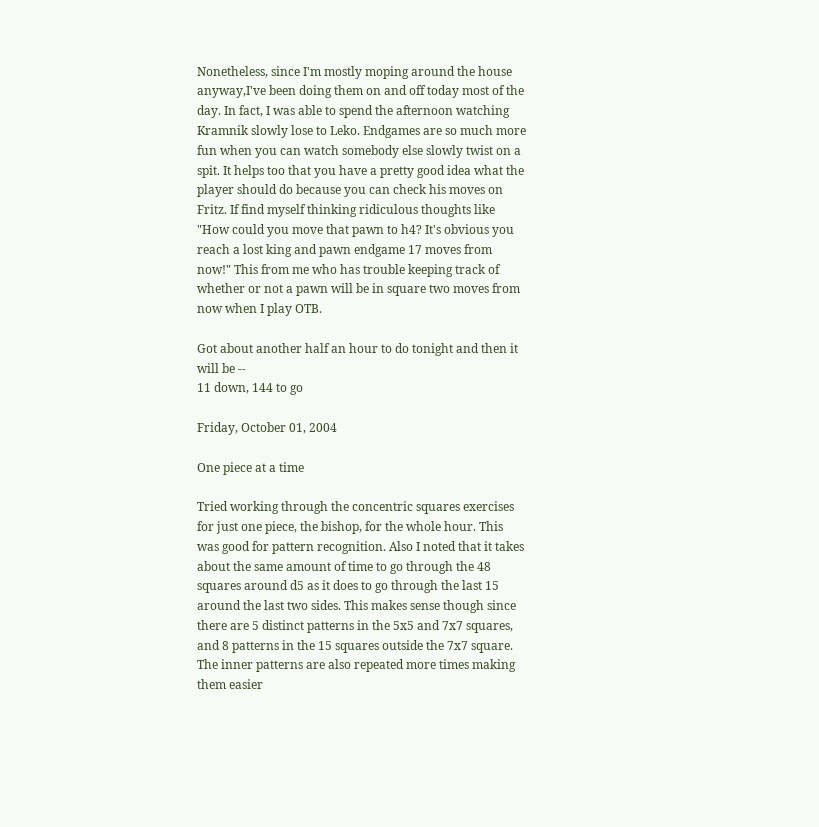Nonetheless, since I'm mostly moping around the house anyway,I've been doing them on and off today most of the day. In fact, I was able to spend the afternoon watching Kramnik slowly lose to Leko. Endgames are so much more fun when you can watch somebody else slowly twist on a spit. It helps too that you have a pretty good idea what the player should do because you can check his moves on Fritz. If find myself thinking ridiculous thoughts like "How could you move that pawn to h4? It's obvious you reach a lost king and pawn endgame 17 moves from now!" This from me who has trouble keeping track of whether or not a pawn will be in square two moves from now when I play OTB.

Got about another half an hour to do tonight and then it will be --
11 down, 144 to go

Friday, October 01, 2004

One piece at a time

Tried working through the concentric squares exercises for just one piece, the bishop, for the whole hour. This was good for pattern recognition. Also I noted that it takes about the same amount of time to go through the 48 squares around d5 as it does to go through the last 15 around the last two sides. This makes sense though since there are 5 distinct patterns in the 5x5 and 7x7 squares, and 8 patterns in the 15 squares outside the 7x7 square. The inner patterns are also repeated more times making them easier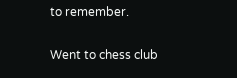to remember.

Went to chess club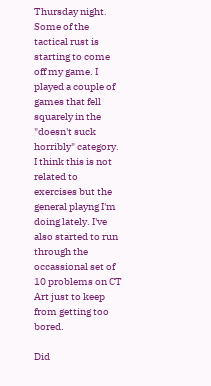Thursday night. Some of the tactical rust is starting to come off my game. I played a couple of games that fell squarely in the "doesn't suck horribly" category. I think this is not related to exercises but the general playng I'm doing lately. I've also started to run through the occassional set of 10 problems on CT Art just to keep from getting too bored.

Did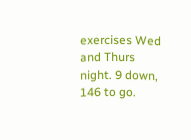exercises Wed and Thurs night. 9 down, 146 to go.